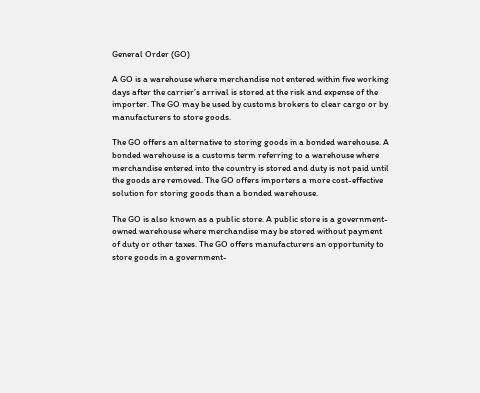General Order (GO)

A GO is a warehouse where merchandise not entered within five working days after the carrier’s arrival is stored at the risk and expense of the importer. The GO may be used by customs brokers to clear cargo or by manufacturers to store goods.

The GO offers an alternative to storing goods in a bonded warehouse. A bonded warehouse is a customs term referring to a warehouse where merchandise entered into the country is stored and duty is not paid until the goods are removed. The GO offers importers a more cost-effective solution for storing goods than a bonded warehouse.

The GO is also known as a public store. A public store is a government-owned warehouse where merchandise may be stored without payment of duty or other taxes. The GO offers manufacturers an opportunity to store goods in a government-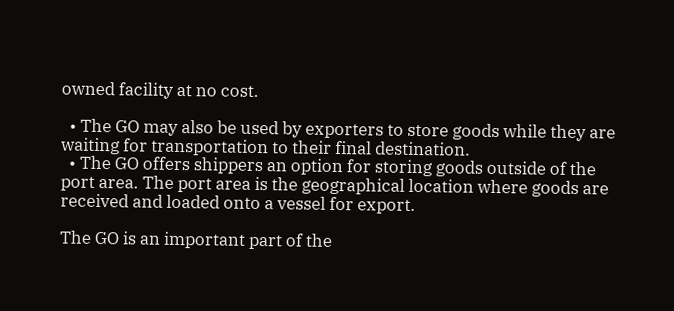owned facility at no cost.

  • The GO may also be used by exporters to store goods while they are waiting for transportation to their final destination.
  • The GO offers shippers an option for storing goods outside of the port area. The port area is the geographical location where goods are received and loaded onto a vessel for export.

The GO is an important part of the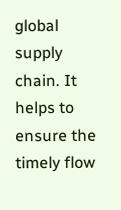global supply chain. It helps to ensure the timely flow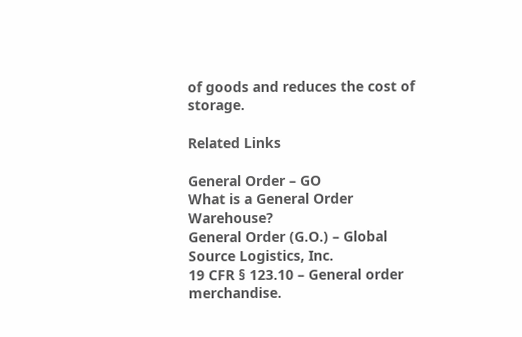of goods and reduces the cost of storage.

Related Links

General Order – GO
What is a General Order Warehouse?
General Order (G.O.) – Global Source Logistics, Inc.
19 CFR § 123.10 – General order merchandise.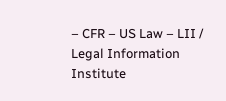– CFR – US Law – LII / Legal Information Institute